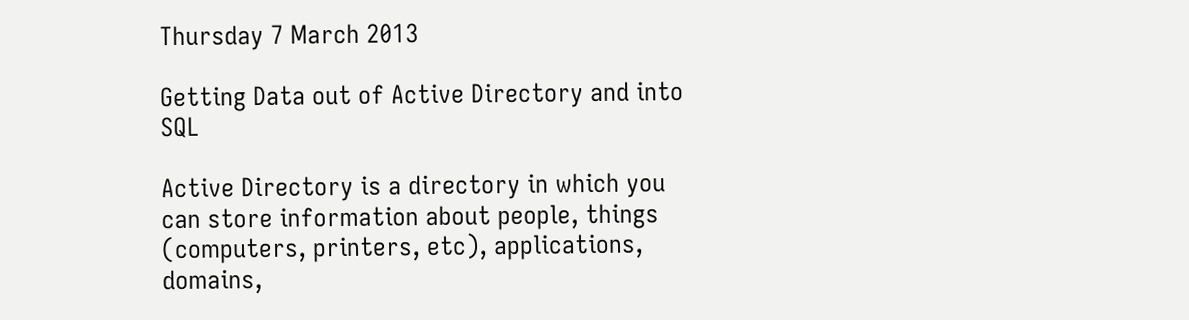Thursday 7 March 2013

Getting Data out of Active Directory and into SQL

Active Directory is a directory in which you can store information about people, things (computers, printers, etc), applications, domains,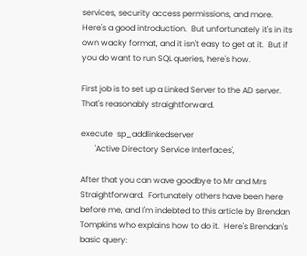services, security access permissions, and more. Here's a good introduction.  But unfortunately it's in its own wacky format, and it isn't easy to get at it.  But if you do want to run SQL queries, here's how.

First job is to set up a Linked Server to the AD server.  That's reasonably straightforward.

execute  sp_addlinkedserver
       'Active Directory Service Interfaces',

After that you can wave goodbye to Mr and Mrs Straightforward.  Fortunately others have been here before me, and I'm indebted to this article by Brendan Tompkins who explains how to do it.  Here's Brendan's basic query: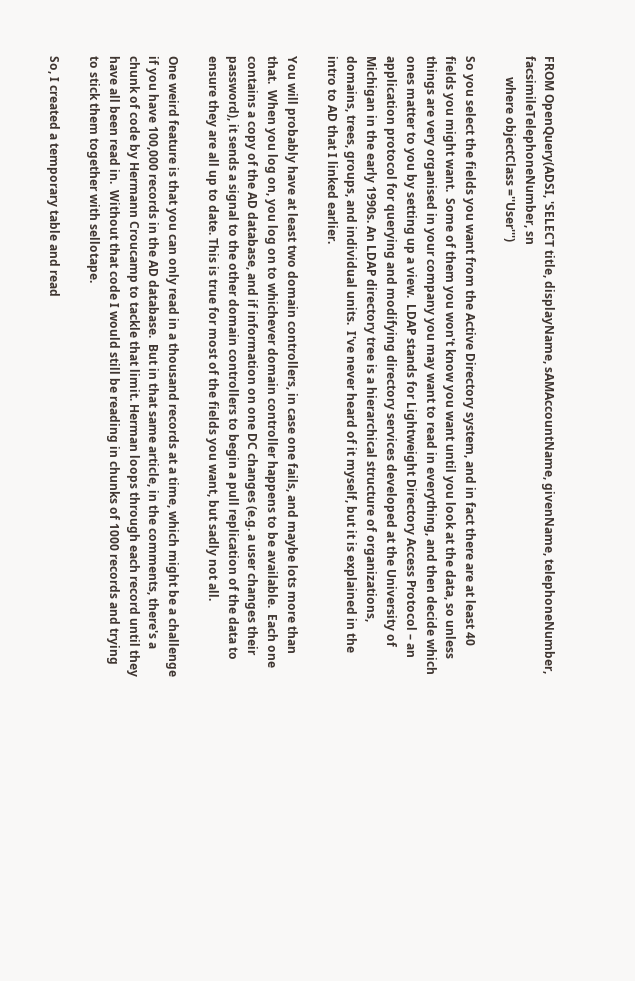FROM OpenQuery(ADSI, 'SELECT title, displayName, sAMAccountName, givenName, telephoneNumber, facsimileTelephoneNumber, sn
       where objectClass =''User''')

So you select the fields you want from the Active Directory system, and in fact there are at least 40 fields you might want.  Some of them you won't know you want until you look at the data, so unless things are very organised in your company you may want to read in everything, and then decide which ones matter to you by setting up a view.  LDAP stands for Lightweight Directory Access Protocol – an application protocol for querying and modifying directory services developed at the University of Michigan in the early 1990s. An LDAP directory tree is a hierarchical structure of organizations, domains, trees, groups, and individual units.  I've never heard of it myself, but it is explained in the intro to AD that I linked earlier.

You will probably have at least two domain controllers, in case one fails, and maybe lots more than that.  When you log on, you log on to whichever domain controller happens to be available.  Each one contains a copy of the AD database, and if information on one DC changes (e.g. a user changes their password), it sends a signal to the other domain controllers to begin a pull replication of the data to ensure they are all up to date. This is true for most of the fields you want, but sadly not all.

One weird feature is that you can only read in a thousand records at a time, which might be a challenge if you have 100,000 records in the AD database.  But in that same article, in the comments, there's a chunk of code by Hermann Croucamp to tackle that limit. Herman loops through each record until they have all been read in.  Without that code I would still be reading in chunks of 1000 records and trying to stick them together with sellotape.

So, I created a temporary table and read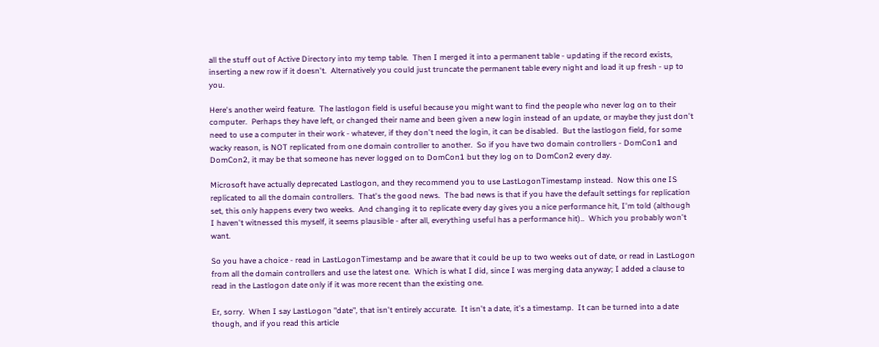all the stuff out of Active Directory into my temp table.  Then I merged it into a permanent table - updating if the record exists, inserting a new row if it doesn't.  Alternatively you could just truncate the permanent table every night and load it up fresh - up to you.

Here's another weird feature.  The lastlogon field is useful because you might want to find the people who never log on to their computer.  Perhaps they have left, or changed their name and been given a new login instead of an update, or maybe they just don't need to use a computer in their work - whatever, if they don't need the login, it can be disabled.  But the lastlogon field, for some wacky reason, is NOT replicated from one domain controller to another.  So if you have two domain controllers - DomCon1 and DomCon2, it may be that someone has never logged on to DomCon1 but they log on to DomCon2 every day.

Microsoft have actually deprecated Lastlogon, and they recommend you to use LastLogonTimestamp instead.  Now this one IS replicated to all the domain controllers.  That's the good news.  The bad news is that if you have the default settings for replication set, this only happens every two weeks.  And changing it to replicate every day gives you a nice performance hit, I'm told (although I haven't witnessed this myself, it seems plausible - after all, everything useful has a performance hit)..  Which you probably won't want.

So you have a choice - read in LastLogonTimestamp and be aware that it could be up to two weeks out of date, or read in LastLogon from all the domain controllers and use the latest one.  Which is what I did, since I was merging data anyway; I added a clause to read in the Lastlogon date only if it was more recent than the existing one.

Er, sorry.  When I say LastLogon "date", that isn't entirely accurate.  It isn't a date, it's a timestamp.  It can be turned into a date though, and if you read this article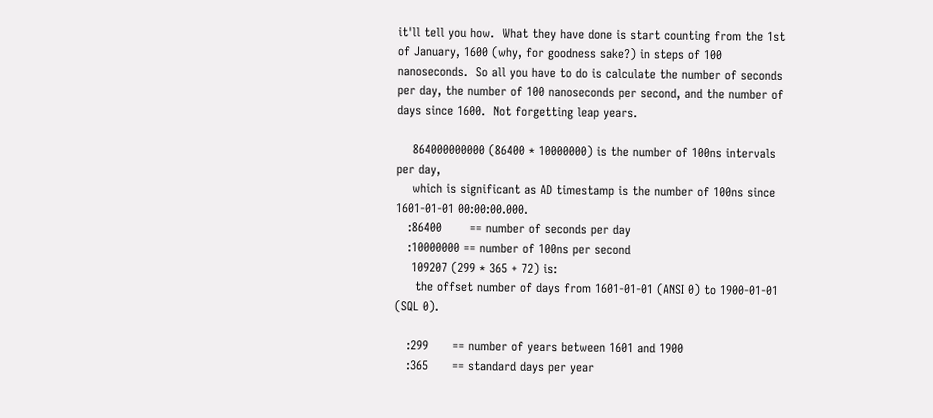it'll tell you how.  What they have done is start counting from the 1st of January, 1600 (why, for goodness sake?) in steps of 100 nanoseconds.  So all you have to do is calculate the number of seconds per day, the number of 100 nanoseconds per second, and the number of days since 1600.  Not forgetting leap years.

    864000000000 (86400 * 10000000) is the number of 100ns intervals per day,
    which is significant as AD timestamp is the number of 100ns since 1601-01-01 00:00:00.000.
   :86400       == number of seconds per day
   :10000000 == number of 100ns per second
    109207 (299 * 365 + 72) is:
     the offset number of days from 1601-01-01 (ANSI 0) to 1900-01-01 (SQL 0).

   :299      == number of years between 1601 and 1900
   :365      == standard days per year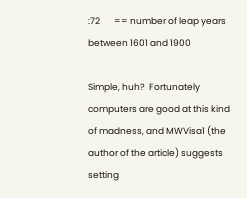:72       == number of leap years between 1601 and 1900

Simple, huh?  Fortunately computers are good at this kind of madness, and MWVisa1 (the author of the article) suggests setting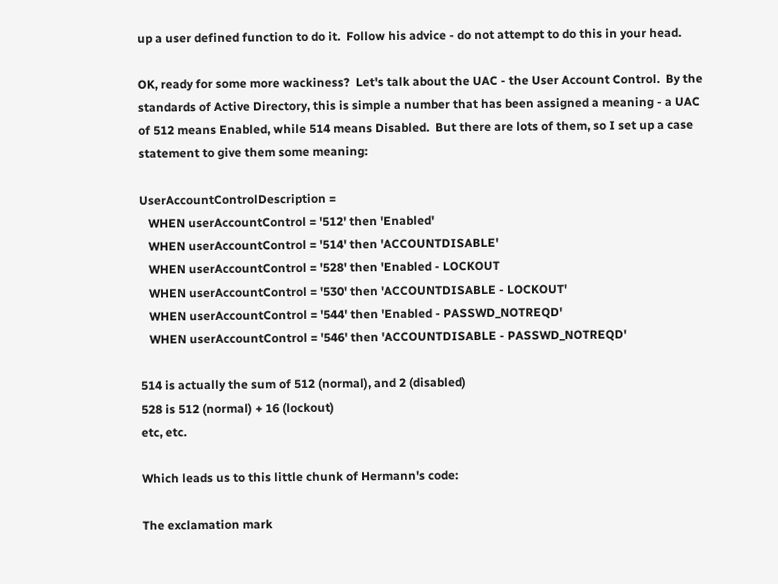up a user defined function to do it.  Follow his advice - do not attempt to do this in your head.

OK, ready for some more wackiness?  Let's talk about the UAC - the User Account Control.  By the standards of Active Directory, this is simple a number that has been assigned a meaning - a UAC of 512 means Enabled, while 514 means Disabled.  But there are lots of them, so I set up a case statement to give them some meaning:

UserAccountControlDescription =
   WHEN userAccountControl = '512' then 'Enabled'
   WHEN userAccountControl = '514' then 'ACCOUNTDISABLE'
   WHEN userAccountControl = '528' then 'Enabled - LOCKOUT
   WHEN userAccountControl = '530' then 'ACCOUNTDISABLE - LOCKOUT'
   WHEN userAccountControl = '544' then 'Enabled - PASSWD_NOTREQD'
   WHEN userAccountControl = '546' then 'ACCOUNTDISABLE - PASSWD_NOTREQD'

514 is actually the sum of 512 (normal), and 2 (disabled)
528 is 512 (normal) + 16 (lockout)
etc, etc.

Which leads us to this little chunk of Hermann's code:

The exclamation mark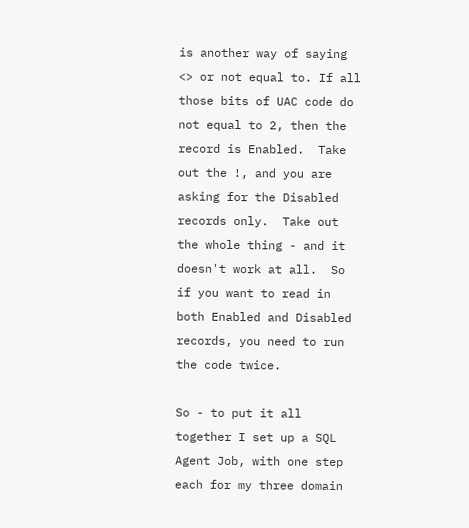is another way of saying <> or not equal to. If all those bits of UAC code do not equal to 2, then the record is Enabled.  Take out the !, and you are asking for the Disabled records only.  Take out the whole thing - and it doesn't work at all.  So if you want to read in both Enabled and Disabled records, you need to run the code twice.

So - to put it all together I set up a SQL Agent Job, with one step each for my three domain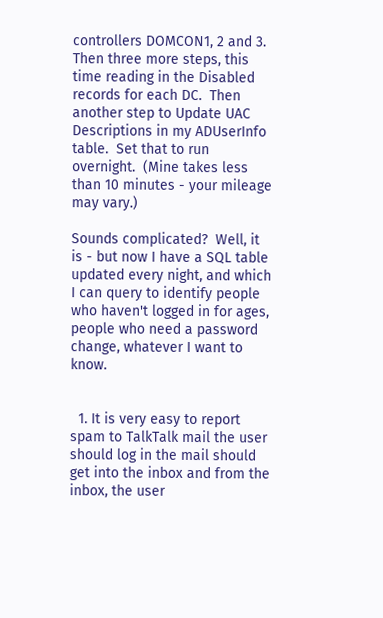controllers DOMCON1, 2 and 3.  Then three more steps, this time reading in the Disabled records for each DC.  Then another step to Update UAC Descriptions in my ADUserInfo table.  Set that to run overnight.  (Mine takes less than 10 minutes - your mileage may vary.)

Sounds complicated?  Well, it is - but now I have a SQL table updated every night, and which I can query to identify people who haven't logged in for ages, people who need a password change, whatever I want to know.


  1. It is very easy to report spam to TalkTalk mail the user should log in the mail should get into the inbox and from the inbox, the user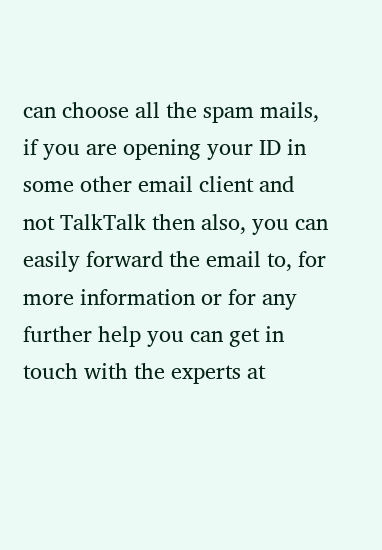can choose all the spam mails, if you are opening your ID in some other email client and not TalkTalk then also, you can easily forward the email to, for more information or for any further help you can get in touch with the experts at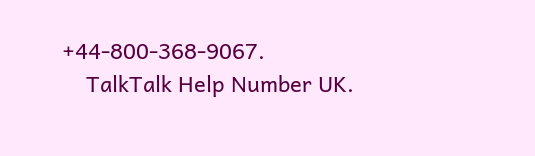+44-800-368-9067.
    TalkTalk Help Number UK.